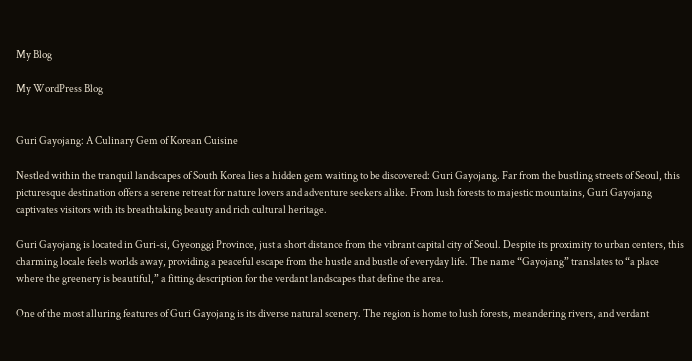My Blog

My WordPress Blog


Guri Gayojang: A Culinary Gem of Korean Cuisine

Nestled within the tranquil landscapes of South Korea lies a hidden gem waiting to be discovered: Guri Gayojang. Far from the bustling streets of Seoul, this picturesque destination offers a serene retreat for nature lovers and adventure seekers alike. From lush forests to majestic mountains, Guri Gayojang captivates visitors with its breathtaking beauty and rich cultural heritage.

Guri Gayojang is located in Guri-si, Gyeonggi Province, just a short distance from the vibrant capital city of Seoul. Despite its proximity to urban centers, this charming locale feels worlds away, providing a peaceful escape from the hustle and bustle of everyday life. The name “Gayojang” translates to “a place where the greenery is beautiful,” a fitting description for the verdant landscapes that define the area.

One of the most alluring features of Guri Gayojang is its diverse natural scenery. The region is home to lush forests, meandering rivers, and verdant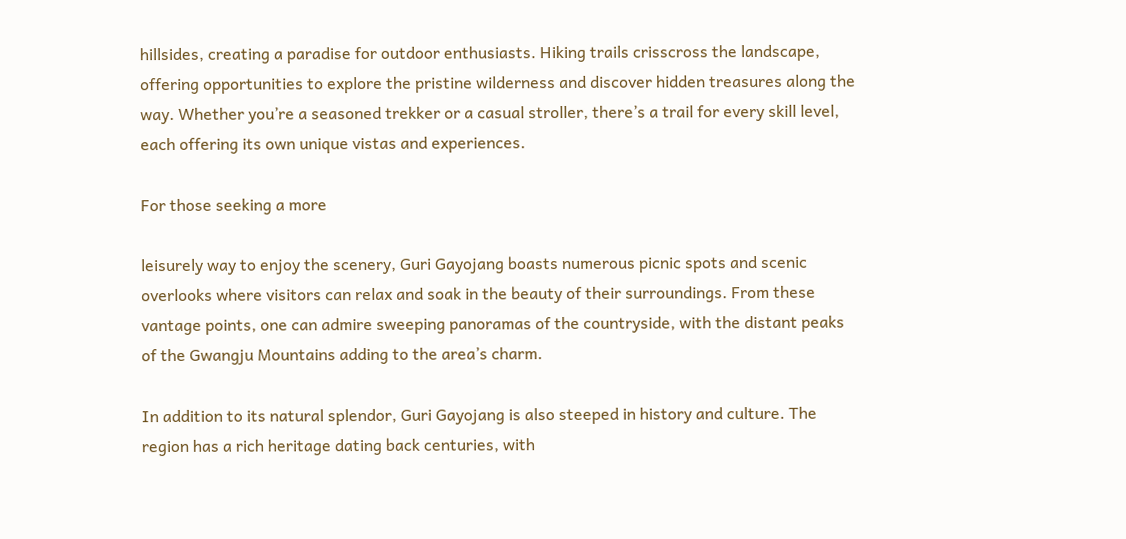hillsides, creating a paradise for outdoor enthusiasts. Hiking trails crisscross the landscape, offering opportunities to explore the pristine wilderness and discover hidden treasures along the way. Whether you’re a seasoned trekker or a casual stroller, there’s a trail for every skill level, each offering its own unique vistas and experiences.

For those seeking a more

leisurely way to enjoy the scenery, Guri Gayojang boasts numerous picnic spots and scenic overlooks where visitors can relax and soak in the beauty of their surroundings. From these vantage points, one can admire sweeping panoramas of the countryside, with the distant peaks of the Gwangju Mountains adding to the area’s charm.

In addition to its natural splendor, Guri Gayojang is also steeped in history and culture. The region has a rich heritage dating back centuries, with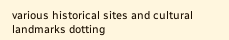various historical sites and cultural landmarks dotting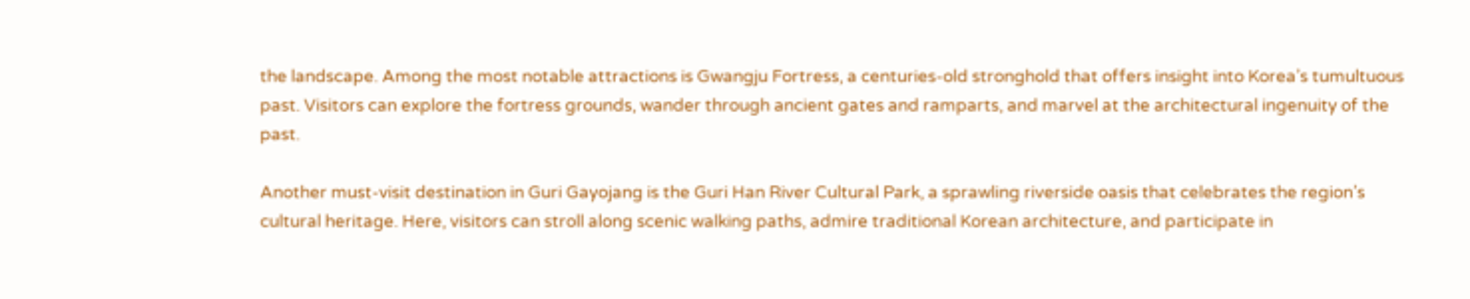the landscape. Among the most notable attractions is Gwangju Fortress, a centuries-old stronghold that offers insight into Korea’s tumultuous past. Visitors can explore the fortress grounds, wander through ancient gates and ramparts, and marvel at the architectural ingenuity of the past.

Another must-visit destination in Guri Gayojang is the Guri Han River Cultural Park, a sprawling riverside oasis that celebrates the region’s cultural heritage. Here, visitors can stroll along scenic walking paths, admire traditional Korean architecture, and participate in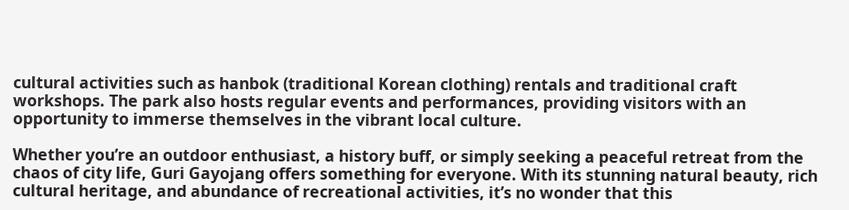cultural activities such as hanbok (traditional Korean clothing) rentals and traditional craft workshops. The park also hosts regular events and performances, providing visitors with an opportunity to immerse themselves in the vibrant local culture.

Whether you’re an outdoor enthusiast, a history buff, or simply seeking a peaceful retreat from the chaos of city life, Guri Gayojang offers something for everyone. With its stunning natural beauty, rich cultural heritage, and abundance of recreational activities, it’s no wonder that this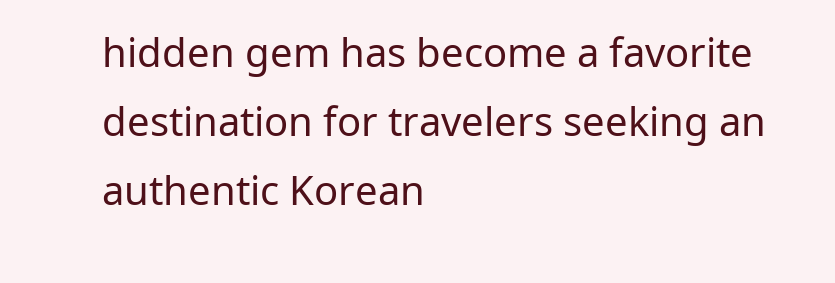hidden gem has become a favorite destination for travelers seeking an authentic Korean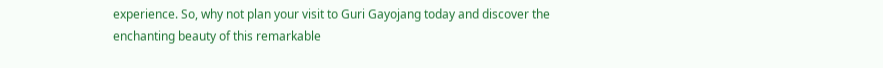experience. So, why not plan your visit to Guri Gayojang today and discover the enchanting beauty of this remarkable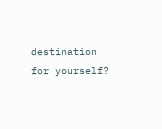destination for yourself?